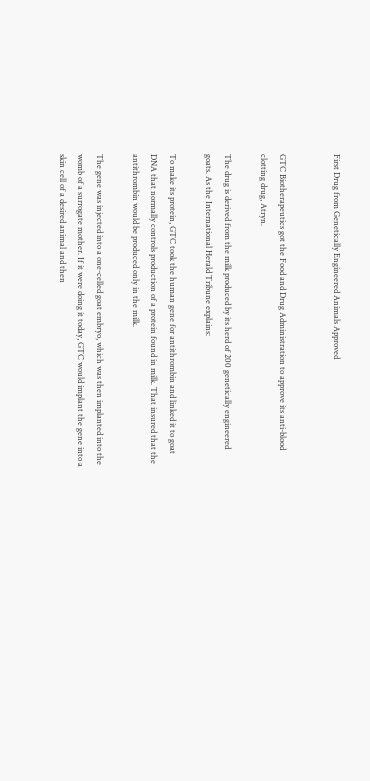First Drug from Genetically Engineered Animals Approved


GTC Biotherapeutics got the Food and Drug Administration to approve its anti-blood clotting drug, Atryn.

The drug is derived from the milk produced by its herd of 200 genetically engineered goats. As the International Herald Tribune explains:

To make its protein, GTC took the human gene for antithrombin and linked it to goat DNA that normally controls production of a protein found in milk. That insured that the antithrombin would be produced only in the milk.

The gene was injected into a one-celled goat embryo, which was then implanted into the womb of a surrogate mother. If it were doing it today, GTC would implant the gene into a skin cell of a desired animal and then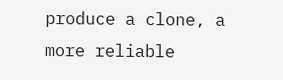produce a clone, a more reliable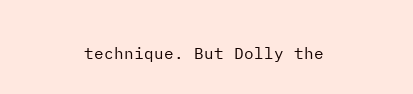technique. But Dolly the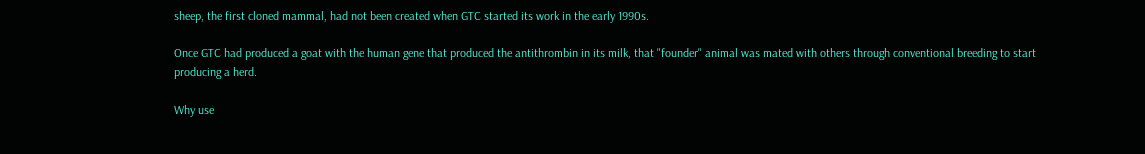sheep, the first cloned mammal, had not been created when GTC started its work in the early 1990s.

Once GTC had produced a goat with the human gene that produced the antithrombin in its milk, that "founder" animal was mated with others through conventional breeding to start producing a herd.

Why use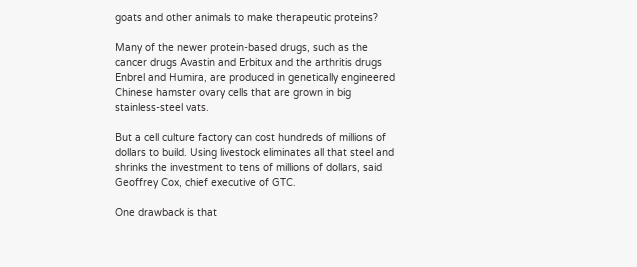goats and other animals to make therapeutic proteins?

Many of the newer protein-based drugs, such as the cancer drugs Avastin and Erbitux and the arthritis drugs Enbrel and Humira, are produced in genetically engineered Chinese hamster ovary cells that are grown in big stainless-steel vats.

But a cell culture factory can cost hundreds of millions of dollars to build. Using livestock eliminates all that steel and shrinks the investment to tens of millions of dollars, said Geoffrey Cox, chief executive of GTC.

One drawback is that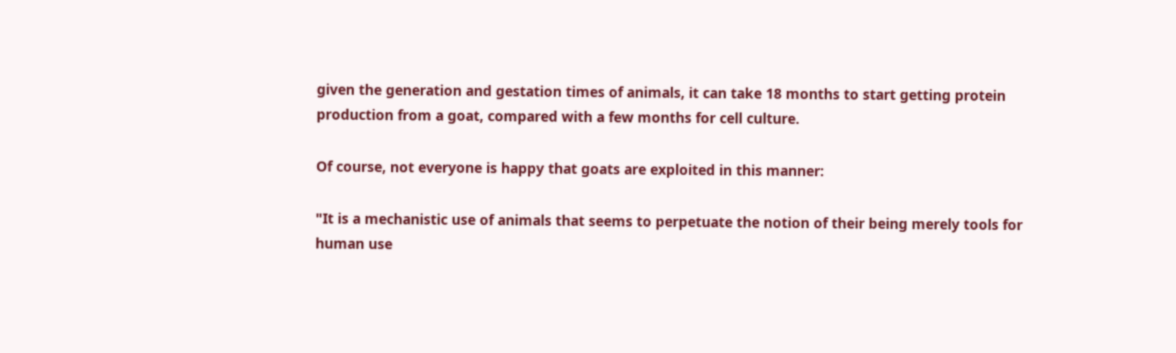given the generation and gestation times of animals, it can take 18 months to start getting protein production from a goat, compared with a few months for cell culture.

Of course, not everyone is happy that goats are exploited in this manner:

"It is a mechanistic use of animals that seems to perpetuate the notion of their being merely tools for human use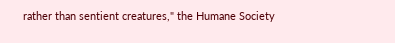rather than sentient creatures," the Humane Society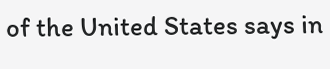of the United States says in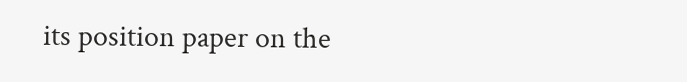its position paper on the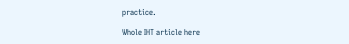practice.

Whole IHT article here